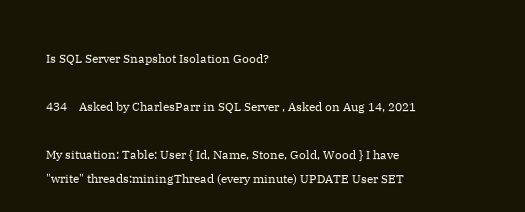Is SQL Server Snapshot Isolation Good?

434    Asked by CharlesParr in SQL Server , Asked on Aug 14, 2021

My situation: Table: User { Id, Name, Stone, Gold, Wood } I have "write" threads:miningThread (every minute) UPDATE User SET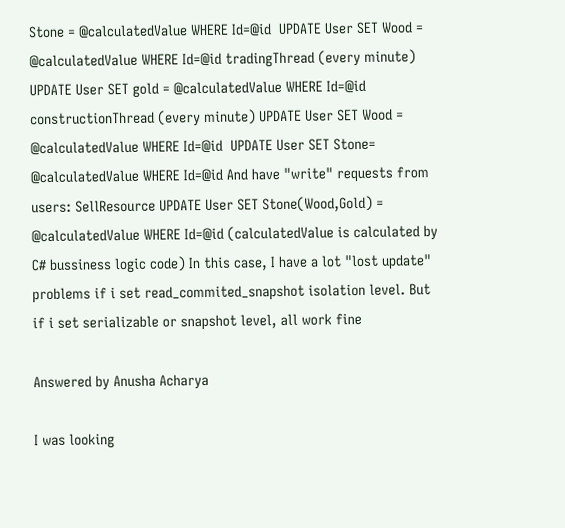Stone = @calculatedValue WHERE Id=@id  UPDATE User SET Wood = @calculatedValue WHERE Id=@id tradingThread (every minute) UPDATE User SET gold = @calculatedValue WHERE Id=@id constructionThread (every minute) UPDATE User SET Wood = @calculatedValue WHERE Id=@id  UPDATE User SET Stone= @calculatedValue WHERE Id=@id And have "write" requests from users: SellResource UPDATE User SET Stone(Wood,Gold) = @calculatedValue WHERE Id=@id (calculatedValue is calculated by C# bussiness logic code) In this case, I have a lot "lost update" problems if i set read_commited_snapshot isolation level. But if i set serializable or snapshot level, all work fine

Answered by Anusha Acharya

I was looking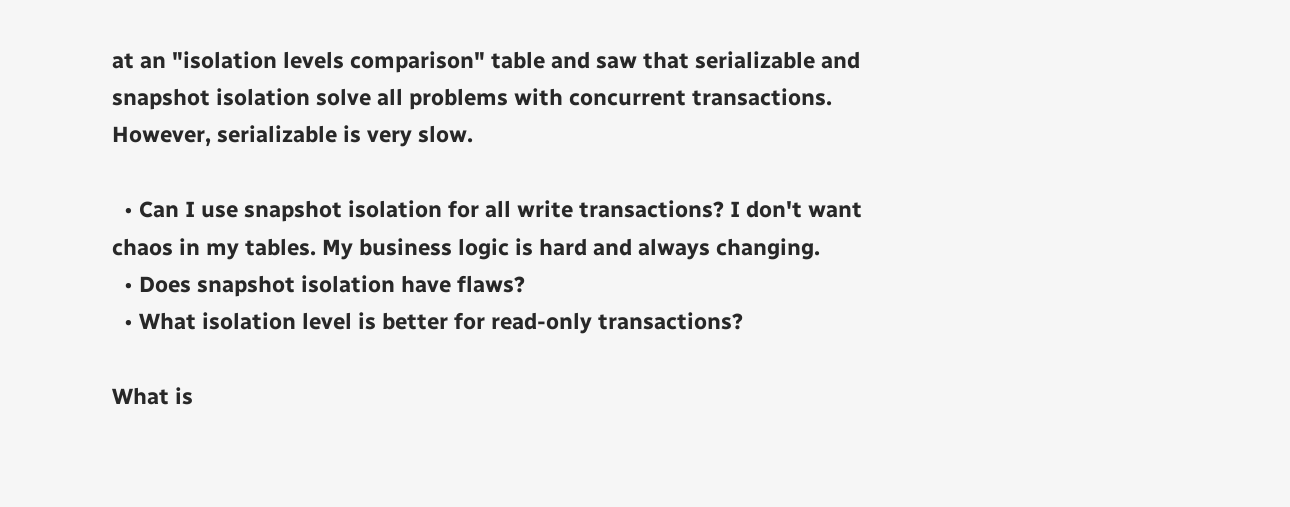at an "isolation levels comparison" table and saw that serializable and snapshot isolation solve all problems with concurrent transactions. However, serializable is very slow.

  • Can I use snapshot isolation for all write transactions? I don't want chaos in my tables. My business logic is hard and always changing.
  • Does snapshot isolation have flaws?
  • What isolation level is better for read-only transactions?

What is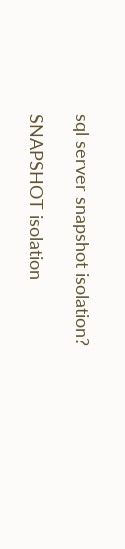sql server snapshot isolation?

SNAPSHOT isolation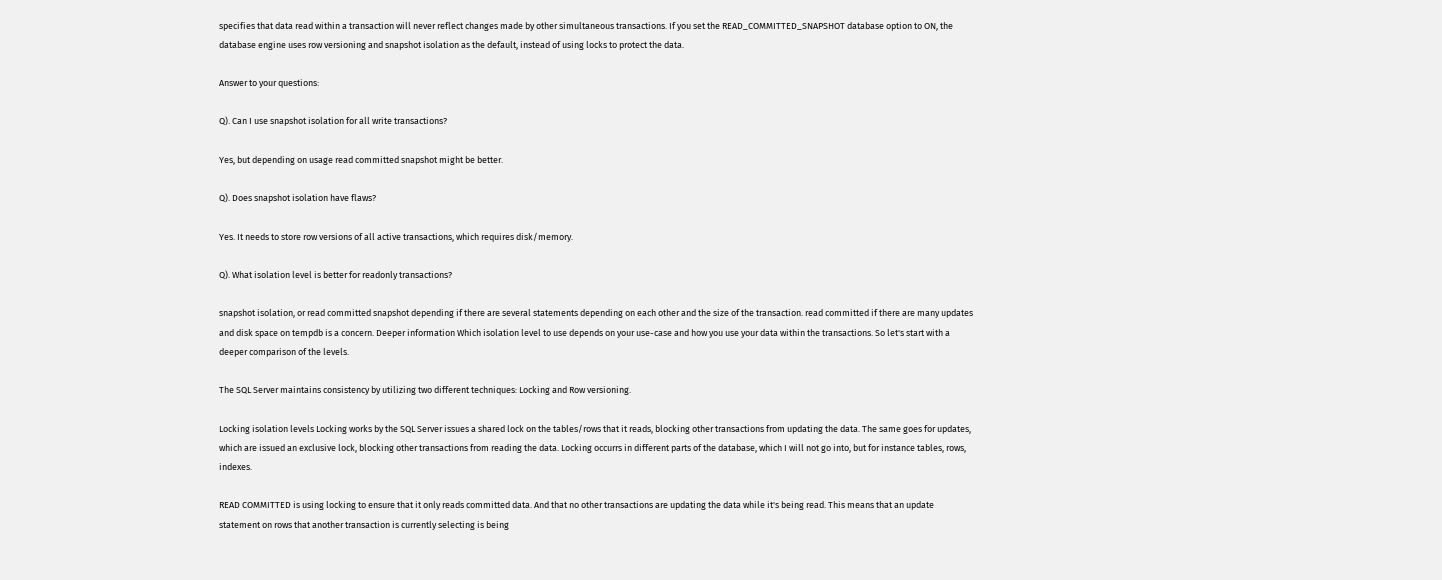specifies that data read within a transaction will never reflect changes made by other simultaneous transactions. If you set the READ_COMMITTED_SNAPSHOT database option to ON, the database engine uses row versioning and snapshot isolation as the default, instead of using locks to protect the data.

Answer to your questions:

Q). Can I use snapshot isolation for all write transactions?

Yes, but depending on usage read committed snapshot might be better.

Q). Does snapshot isolation have flaws?

Yes. It needs to store row versions of all active transactions, which requires disk/memory.

Q). What isolation level is better for readonly transactions?

snapshot isolation, or read committed snapshot depending if there are several statements depending on each other and the size of the transaction. read committed if there are many updates and disk space on tempdb is a concern. Deeper information Which isolation level to use depends on your use-case and how you use your data within the transactions. So let's start with a deeper comparison of the levels.

The SQL Server maintains consistency by utilizing two different techniques: Locking and Row versioning.

Locking isolation levels Locking works by the SQL Server issues a shared lock on the tables/rows that it reads, blocking other transactions from updating the data. The same goes for updates, which are issued an exclusive lock, blocking other transactions from reading the data. Locking occurrs in different parts of the database, which I will not go into, but for instance tables, rows, indexes.

READ COMMITTED is using locking to ensure that it only reads committed data. And that no other transactions are updating the data while it's being read. This means that an update statement on rows that another transaction is currently selecting is being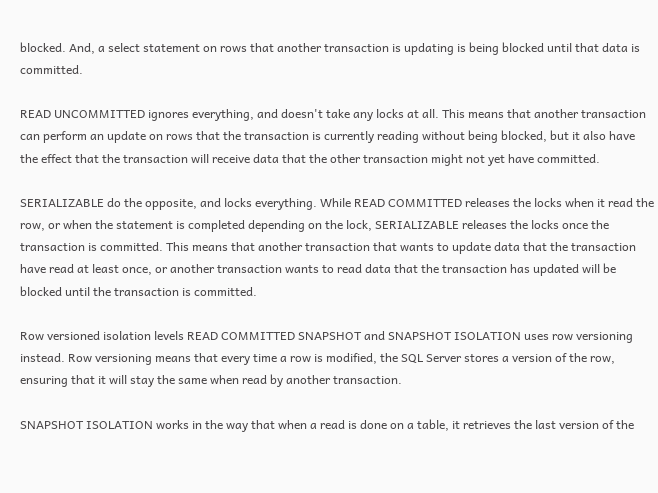blocked. And, a select statement on rows that another transaction is updating is being blocked until that data is committed.

READ UNCOMMITTED ignores everything, and doesn't take any locks at all. This means that another transaction can perform an update on rows that the transaction is currently reading without being blocked, but it also have the effect that the transaction will receive data that the other transaction might not yet have committed.

SERIALIZABLE do the opposite, and locks everything. While READ COMMITTED releases the locks when it read the row, or when the statement is completed depending on the lock, SERIALIZABLE releases the locks once the transaction is committed. This means that another transaction that wants to update data that the transaction have read at least once, or another transaction wants to read data that the transaction has updated will be blocked until the transaction is committed.

Row versioned isolation levels READ COMMITTED SNAPSHOT and SNAPSHOT ISOLATION uses row versioning instead. Row versioning means that every time a row is modified, the SQL Server stores a version of the row, ensuring that it will stay the same when read by another transaction.

SNAPSHOT ISOLATION works in the way that when a read is done on a table, it retrieves the last version of the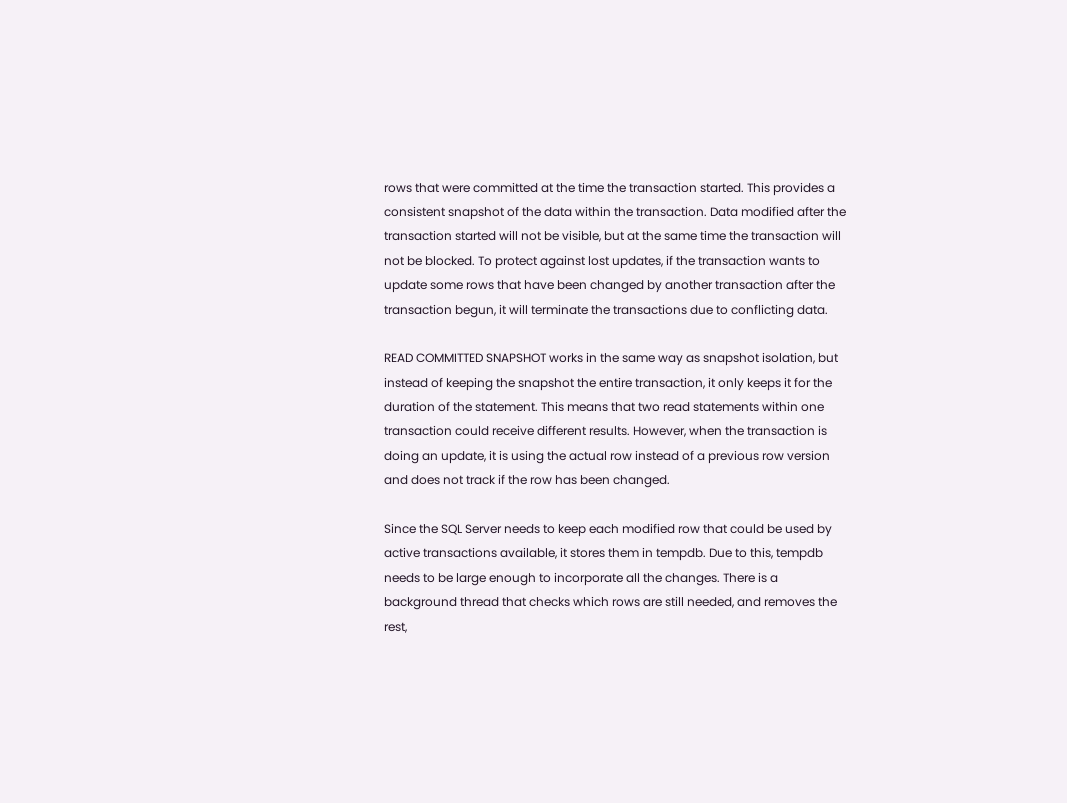rows that were committed at the time the transaction started. This provides a consistent snapshot of the data within the transaction. Data modified after the transaction started will not be visible, but at the same time the transaction will not be blocked. To protect against lost updates, if the transaction wants to update some rows that have been changed by another transaction after the transaction begun, it will terminate the transactions due to conflicting data.

READ COMMITTED SNAPSHOT works in the same way as snapshot isolation, but instead of keeping the snapshot the entire transaction, it only keeps it for the duration of the statement. This means that two read statements within one transaction could receive different results. However, when the transaction is doing an update, it is using the actual row instead of a previous row version and does not track if the row has been changed.

Since the SQL Server needs to keep each modified row that could be used by active transactions available, it stores them in tempdb. Due to this, tempdb needs to be large enough to incorporate all the changes. There is a background thread that checks which rows are still needed, and removes the rest,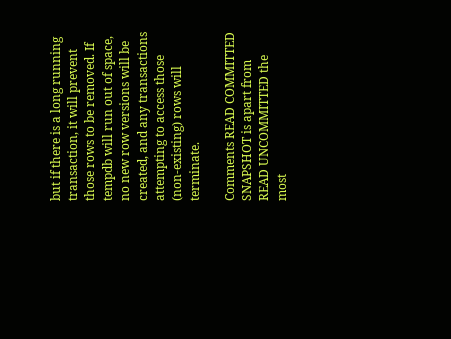but if there is a long running transaction, it will prevent those rows to be removed. If tempdb will run out of space, no new row versions will be created, and any transactions attempting to access those (non-existing) rows will terminate.

Comments READ COMMITTED SNAPSHOT is apart from READ UNCOMMITTED the most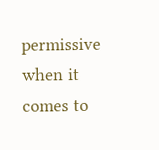permissive when it comes to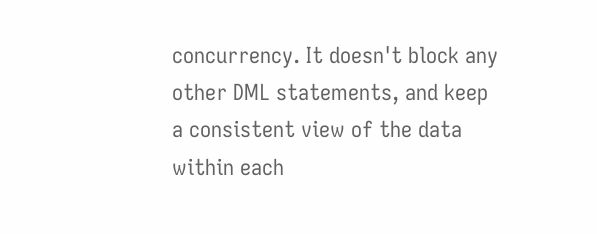concurrency. It doesn't block any other DML statements, and keep a consistent view of the data within each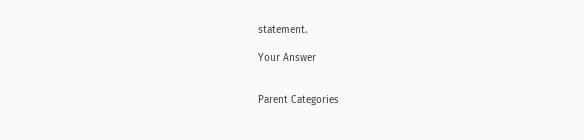statement.

Your Answer


Parent Categories